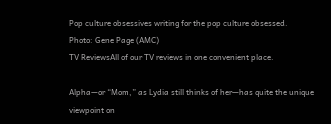Pop culture obsessives writing for the pop culture obsessed.
Photo: Gene Page (AMC)
TV ReviewsAll of our TV reviews in one convenient place.

Alpha—or “Mom,” as Lydia still thinks of her—has quite the unique viewpoint on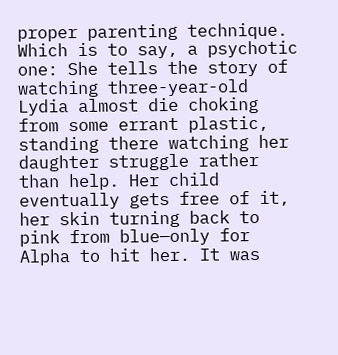proper parenting technique. Which is to say, a psychotic one: She tells the story of watching three-year-old Lydia almost die choking from some errant plastic, standing there watching her daughter struggle rather than help. Her child eventually gets free of it, her skin turning back to pink from blue—only for Alpha to hit her. It was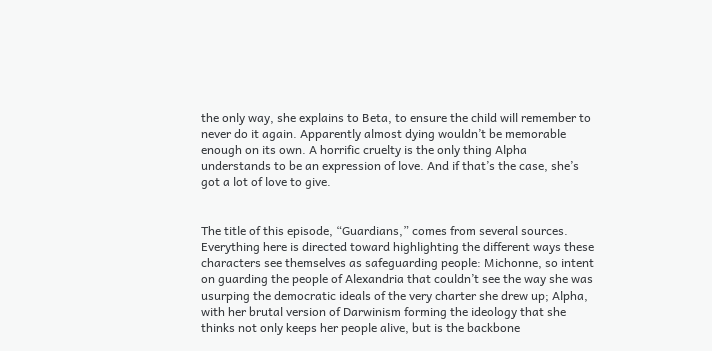the only way, she explains to Beta, to ensure the child will remember to never do it again. Apparently almost dying wouldn’t be memorable enough on its own. A horrific cruelty is the only thing Alpha understands to be an expression of love. And if that’s the case, she’s got a lot of love to give.


The title of this episode, “Guardians,” comes from several sources. Everything here is directed toward highlighting the different ways these characters see themselves as safeguarding people: Michonne, so intent on guarding the people of Alexandria that couldn’t see the way she was usurping the democratic ideals of the very charter she drew up; Alpha, with her brutal version of Darwinism forming the ideology that she thinks not only keeps her people alive, but is the backbone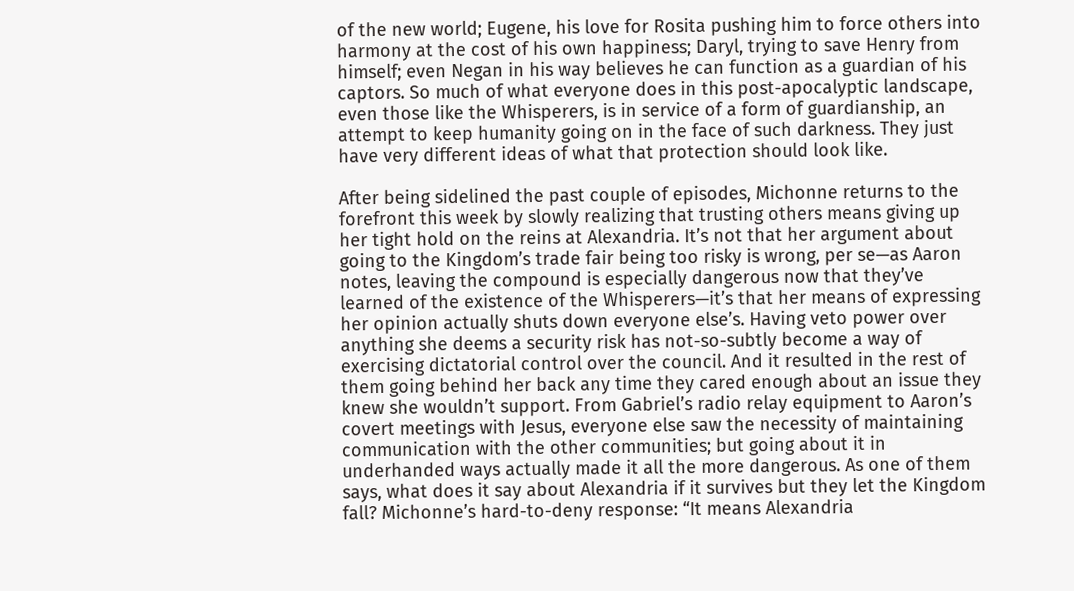of the new world; Eugene, his love for Rosita pushing him to force others into harmony at the cost of his own happiness; Daryl, trying to save Henry from himself; even Negan in his way believes he can function as a guardian of his captors. So much of what everyone does in this post-apocalyptic landscape, even those like the Whisperers, is in service of a form of guardianship, an attempt to keep humanity going on in the face of such darkness. They just have very different ideas of what that protection should look like.

After being sidelined the past couple of episodes, Michonne returns to the forefront this week by slowly realizing that trusting others means giving up her tight hold on the reins at Alexandria. It’s not that her argument about going to the Kingdom’s trade fair being too risky is wrong, per se—as Aaron notes, leaving the compound is especially dangerous now that they’ve learned of the existence of the Whisperers—it’s that her means of expressing her opinion actually shuts down everyone else’s. Having veto power over anything she deems a security risk has not-so-subtly become a way of exercising dictatorial control over the council. And it resulted in the rest of them going behind her back any time they cared enough about an issue they knew she wouldn’t support. From Gabriel’s radio relay equipment to Aaron’s covert meetings with Jesus, everyone else saw the necessity of maintaining communication with the other communities; but going about it in underhanded ways actually made it all the more dangerous. As one of them says, what does it say about Alexandria if it survives but they let the Kingdom fall? Michonne’s hard-to-deny response: “It means Alexandria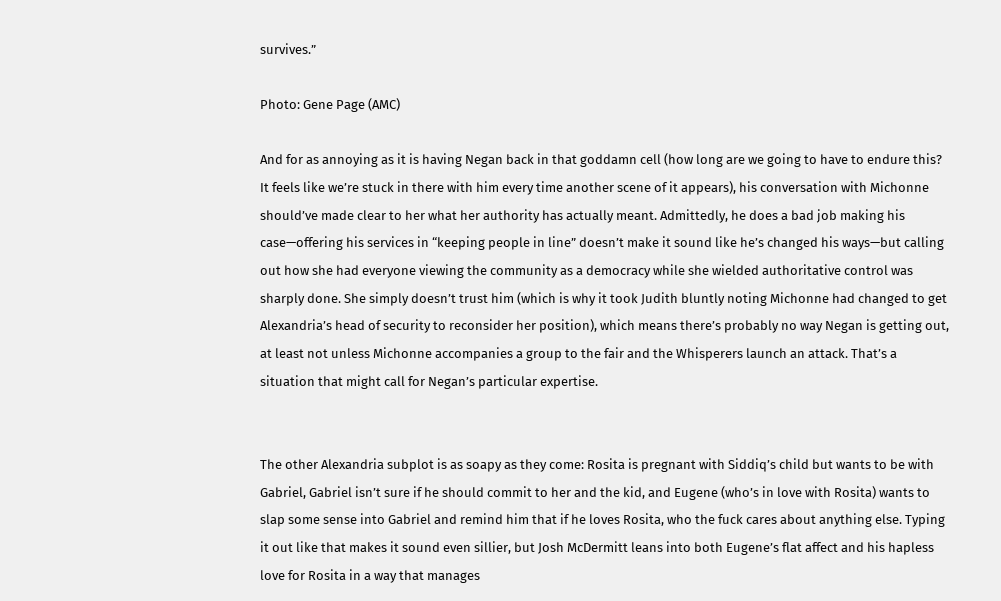survives.”

Photo: Gene Page (AMC)

And for as annoying as it is having Negan back in that goddamn cell (how long are we going to have to endure this? It feels like we’re stuck in there with him every time another scene of it appears), his conversation with Michonne should’ve made clear to her what her authority has actually meant. Admittedly, he does a bad job making his case—offering his services in “keeping people in line” doesn’t make it sound like he’s changed his ways—but calling out how she had everyone viewing the community as a democracy while she wielded authoritative control was sharply done. She simply doesn’t trust him (which is why it took Judith bluntly noting Michonne had changed to get Alexandria’s head of security to reconsider her position), which means there’s probably no way Negan is getting out, at least not unless Michonne accompanies a group to the fair and the Whisperers launch an attack. That’s a situation that might call for Negan’s particular expertise.


The other Alexandria subplot is as soapy as they come: Rosita is pregnant with Siddiq’s child but wants to be with Gabriel, Gabriel isn’t sure if he should commit to her and the kid, and Eugene (who’s in love with Rosita) wants to slap some sense into Gabriel and remind him that if he loves Rosita, who the fuck cares about anything else. Typing it out like that makes it sound even sillier, but Josh McDermitt leans into both Eugene’s flat affect and his hapless love for Rosita in a way that manages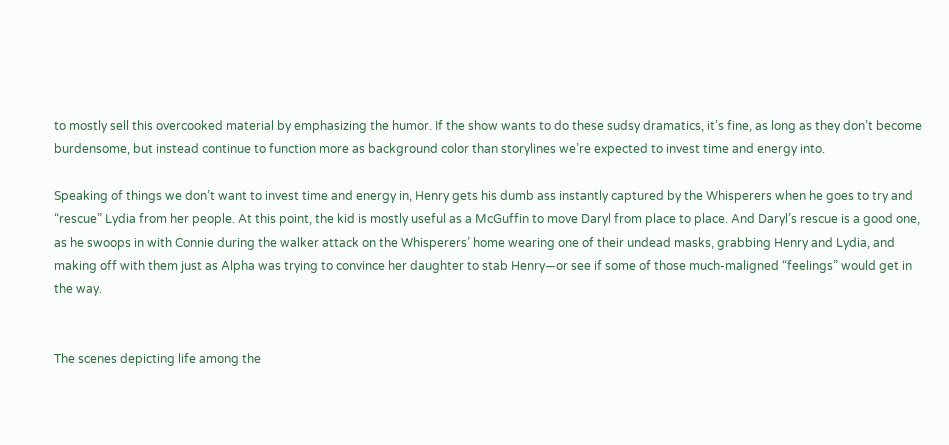to mostly sell this overcooked material by emphasizing the humor. If the show wants to do these sudsy dramatics, it’s fine, as long as they don’t become burdensome, but instead continue to function more as background color than storylines we’re expected to invest time and energy into.

Speaking of things we don’t want to invest time and energy in, Henry gets his dumb ass instantly captured by the Whisperers when he goes to try and “rescue” Lydia from her people. At this point, the kid is mostly useful as a McGuffin to move Daryl from place to place. And Daryl’s rescue is a good one, as he swoops in with Connie during the walker attack on the Whisperers’ home wearing one of their undead masks, grabbing Henry and Lydia, and making off with them just as Alpha was trying to convince her daughter to stab Henry—or see if some of those much-maligned “feelings” would get in the way.


The scenes depicting life among the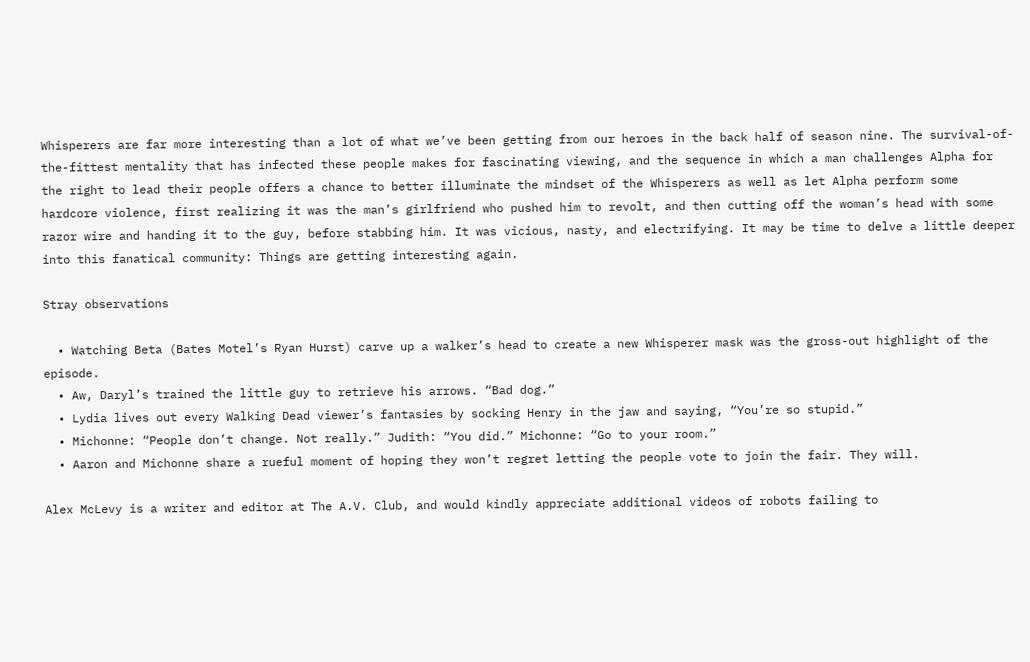Whisperers are far more interesting than a lot of what we’ve been getting from our heroes in the back half of season nine. The survival-of-the-fittest mentality that has infected these people makes for fascinating viewing, and the sequence in which a man challenges Alpha for the right to lead their people offers a chance to better illuminate the mindset of the Whisperers as well as let Alpha perform some hardcore violence, first realizing it was the man’s girlfriend who pushed him to revolt, and then cutting off the woman’s head with some razor wire and handing it to the guy, before stabbing him. It was vicious, nasty, and electrifying. It may be time to delve a little deeper into this fanatical community: Things are getting interesting again.

Stray observations

  • Watching Beta (Bates Motel’s Ryan Hurst) carve up a walker’s head to create a new Whisperer mask was the gross-out highlight of the episode.
  • Aw, Daryl’s trained the little guy to retrieve his arrows. “Bad dog.”
  • Lydia lives out every Walking Dead viewer’s fantasies by socking Henry in the jaw and saying, “You’re so stupid.”
  • Michonne: “People don’t change. Not really.” Judith: “You did.” Michonne: “Go to your room.”
  • Aaron and Michonne share a rueful moment of hoping they won’t regret letting the people vote to join the fair. They will.

Alex McLevy is a writer and editor at The A.V. Club, and would kindly appreciate additional videos of robots failing to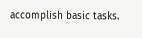accomplish basic tasks.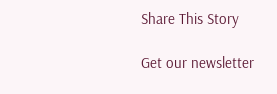Share This Story

Get our newsletter